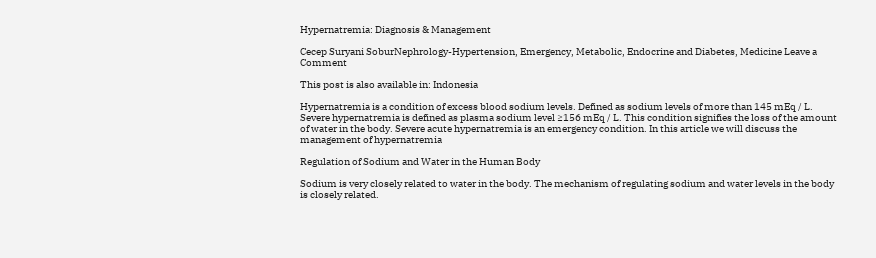Hypernatremia: Diagnosis & Management

Cecep Suryani SoburNephrology-Hypertension, Emergency, Metabolic, Endocrine and Diabetes, Medicine Leave a Comment

This post is also available in: Indonesia

Hypernatremia is a condition of excess blood sodium levels. Defined as sodium levels of more than 145 mEq / L. Severe hypernatremia is defined as plasma sodium level ≥156 mEq / L. This condition signifies the loss of the amount of water in the body. Severe acute hypernatremia is an emergency condition. In this article we will discuss the management of hypernatremia

Regulation of Sodium and Water in the Human Body

Sodium is very closely related to water in the body. The mechanism of regulating sodium and water levels in the body is closely related.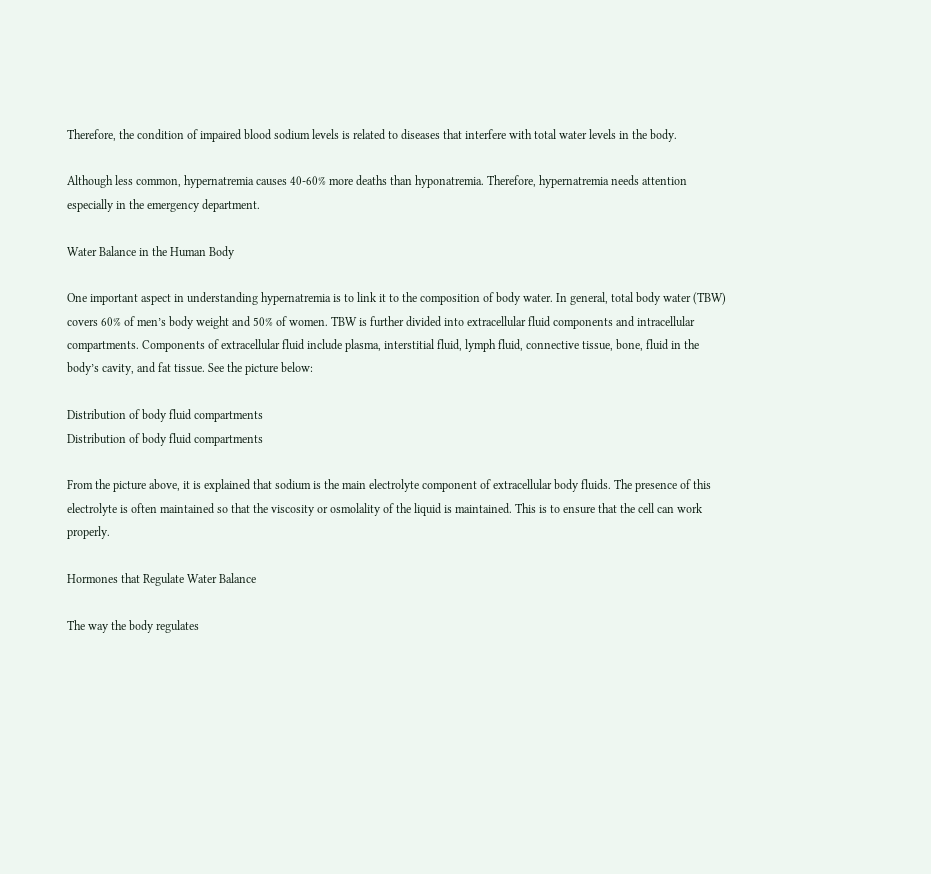Therefore, the condition of impaired blood sodium levels is related to diseases that interfere with total water levels in the body.

Although less common, hypernatremia causes 40-60% more deaths than hyponatremia. Therefore, hypernatremia needs attention especially in the emergency department.

Water Balance in the Human Body

One important aspect in understanding hypernatremia is to link it to the composition of body water. In general, total body water (TBW) covers 60% of men’s body weight and 50% of women. TBW is further divided into extracellular fluid components and intracellular compartments. Components of extracellular fluid include plasma, interstitial fluid, lymph fluid, connective tissue, bone, fluid in the body’s cavity, and fat tissue. See the picture below:

Distribution of body fluid compartments
Distribution of body fluid compartments

From the picture above, it is explained that sodium is the main electrolyte component of extracellular body fluids. The presence of this electrolyte is often maintained so that the viscosity or osmolality of the liquid is maintained. This is to ensure that the cell can work properly.

Hormones that Regulate Water Balance

The way the body regulates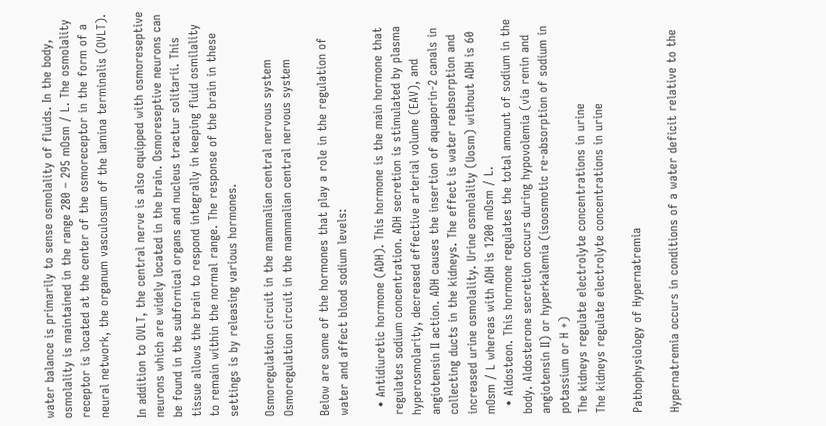water balance is primarily to sense osmolality of fluids. In the body, osmolality is maintained in the range 280 – 295 mOsm / L. The osmolality receptor is located at the center of the osmoreceptor in the form of a neural network, the organum vasculosum of the lamina terminalis (OVLT).

In addition to OVLT, the central nerve is also equipped with osmoreseptive neurons which are widely located in the brain. Osmoreseptive neurons can be found in the subfornical organs and nucleus tractur solitarii. This tissue allows the brain to respond integrally in keeping fluid osmilality to remain within the normal range. The response of the brain in these settings is by releasing various hormones.

Osmoregulation circuit in the mammalian central nervous system
Osmoregulation circuit in the mammalian central nervous system

Below are some of the hormones that play a role in the regulation of water and affect blood sodium levels:

  • Antidiuretic hormone (ADH). This hormone is the main hormone that regulates sodium concentration. ADH secretion is stimulated by plasma hyperosmolarity, decreased effective arterial volume (EAV), and angiotensin II action. ADH causes the insertion of aquaporin-2 canals in collecting ducts in the kidneys. The effect is water reabsorption and increased urine osmolality. Urine osmolality (Uosm) without ADH is 60 mOsm / L whereas with ADH is 1200 mOsm / L.
  • Aldosteon. This hormone regulates the total amount of sodium in the body. Aldosterone secretion occurs during hypovolemia (via renin and angiotensin II) or hyperkalemia (isoosmotic re-absorption of sodium in potassium or H +)
The kidneys regulate electrolyte concentrations in urine
The kidneys regulate electrolyte concentrations in urine

Pathophysiology of Hypernatremia

Hypernatremia occurs in conditions of a water deficit relative to the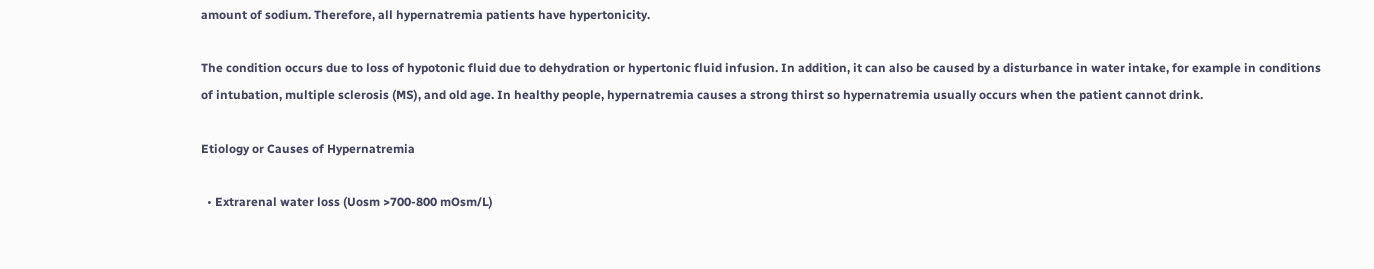amount of sodium. Therefore, all hypernatremia patients have hypertonicity.

The condition occurs due to loss of hypotonic fluid due to dehydration or hypertonic fluid infusion. In addition, it can also be caused by a disturbance in water intake, for example in conditions of intubation, multiple sclerosis (MS), and old age. In healthy people, hypernatremia causes a strong thirst so hypernatremia usually occurs when the patient cannot drink.

Etiology or Causes of Hypernatremia

  • Extrarenal water loss (Uosm >700-800 mOsm/L)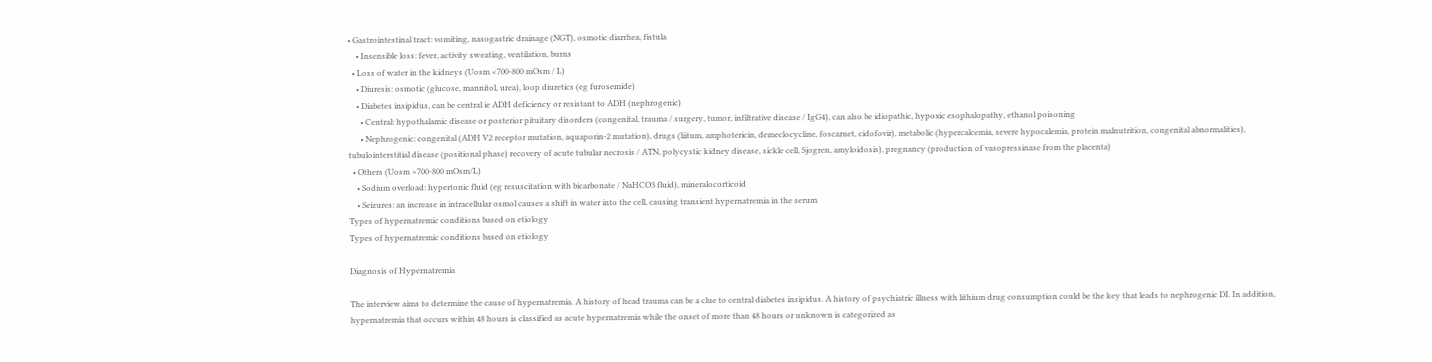• Gastrointestinal tract: vomiting, nasogastric drainage (NGT), osmotic diarrhea, fistula
    • Insensible loss: fever, activity sweating, ventilation, burns
  • Loss of water in the kidneys (Uosm <700-800 mOsm / L)
    • Diuresis: osmotic (glucose, mannitol, urea), loop diuretics (eg furosemide)
    • Diabetes insipidus, can be central ie ADH deficiency or resistant to ADH (nephrogenic)
      • Central: hypothalamic disease or posterior pituitary disorders (congenital, trauma / surgery, tumor, infiltrative disease / IgG4), can also be idiopathic, hypoxic esophalopathy, ethanol poisoning
      • Nephrogenic: congenital (ADH V2 receptor mutation, aquaporin-2 mutation), drugs (liitum, amphotericin, demeclocycline, foscarnet, cidofovir), metabolic (hypercalcemia, severe hypocalemia, protein malnutrition, congenital abnormalities), tubulointerstitial disease (positional phase) recovery of acute tubular necrosis / ATN, polycystic kidney disease, sickle cell, Sjogren, amyloidosis), pregnancy (production of vasopressinase from the placenta)
  • Others (Uosm >700-800 mOsm/L)
    • Sodium overload: hypertonic fluid (eg resuscitation with bicarbonate / NaHCO3 fluid), mineralocorticoid
    • Seizures: an increase in intracellular osmol causes a shift in water into the cell, causing transient hypernatremia in the serum
Types of hypernatremic conditions based on etiology
Types of hypernatremic conditions based on etiology

Diagnosis of Hypernatremia

The interview aims to determine the cause of hypernatremia. A history of head trauma can be a clue to central diabetes insipidus. A history of psychiatric illness with lithium drug consumption could be the key that leads to nephrogenic DI. In addition, hypernatremia that occurs within 48 hours is classified as acute hypernatremia while the onset of more than 48 hours or unknown is categorized as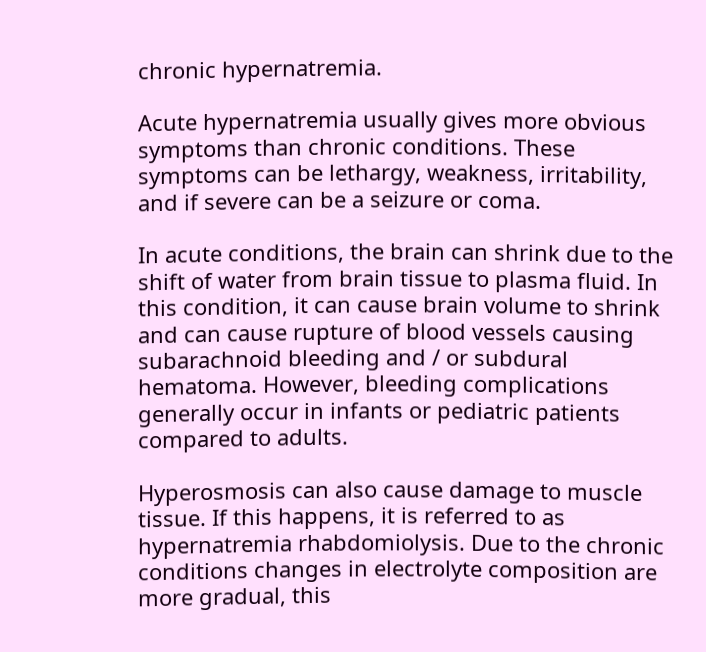chronic hypernatremia.

Acute hypernatremia usually gives more obvious symptoms than chronic conditions. These symptoms can be lethargy, weakness, irritability, and if severe can be a seizure or coma.

In acute conditions, the brain can shrink due to the shift of water from brain tissue to plasma fluid. In this condition, it can cause brain volume to shrink and can cause rupture of blood vessels causing subarachnoid bleeding and / or subdural hematoma. However, bleeding complications generally occur in infants or pediatric patients compared to adults.

Hyperosmosis can also cause damage to muscle tissue. If this happens, it is referred to as hypernatremia rhabdomiolysis. Due to the chronic conditions changes in electrolyte composition are more gradual, this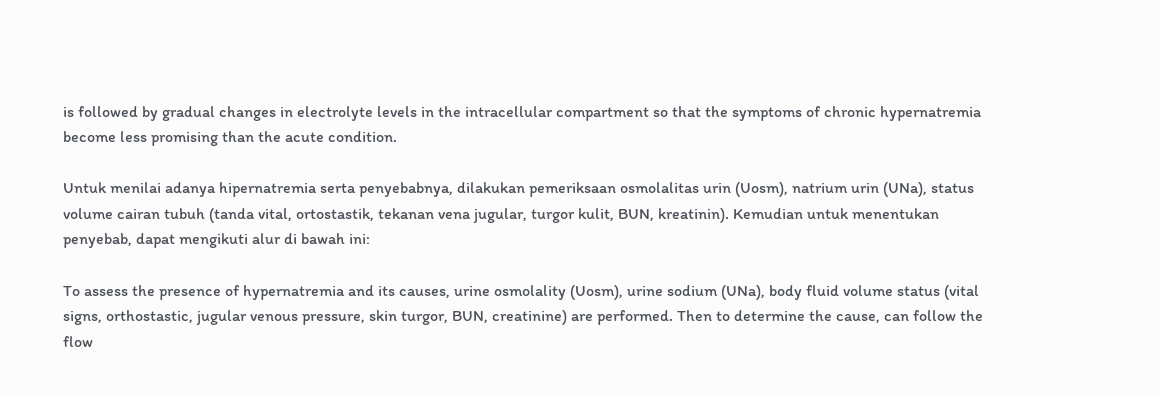is followed by gradual changes in electrolyte levels in the intracellular compartment so that the symptoms of chronic hypernatremia become less promising than the acute condition.

Untuk menilai adanya hipernatremia serta penyebabnya, dilakukan pemeriksaan osmolalitas urin (Uosm), natrium urin (UNa), status volume cairan tubuh (tanda vital, ortostastik, tekanan vena jugular, turgor kulit, BUN, kreatinin). Kemudian untuk menentukan penyebab, dapat mengikuti alur di bawah ini:

To assess the presence of hypernatremia and its causes, urine osmolality (Uosm), urine sodium (UNa), body fluid volume status (vital signs, orthostastic, jugular venous pressure, skin turgor, BUN, creatinine) are performed. Then to determine the cause, can follow the flow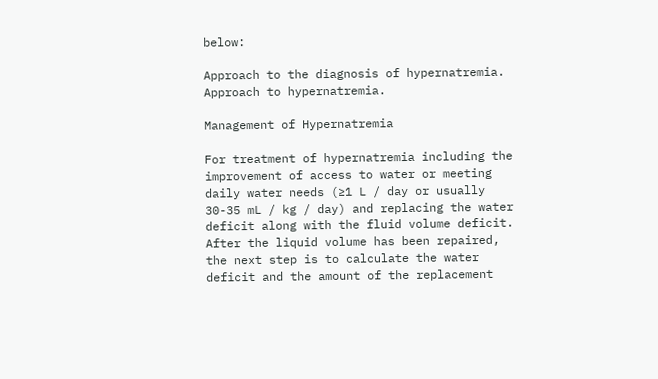below:

Approach to the diagnosis of hypernatremia.
Approach to hypernatremia.

Management of Hypernatremia

For treatment of hypernatremia including the improvement of access to water or meeting daily water needs (≥1 L / day or usually 30-35 mL / kg / day) and replacing the water deficit along with the fluid volume deficit. After the liquid volume has been repaired, the next step is to calculate the water deficit and the amount of the replacement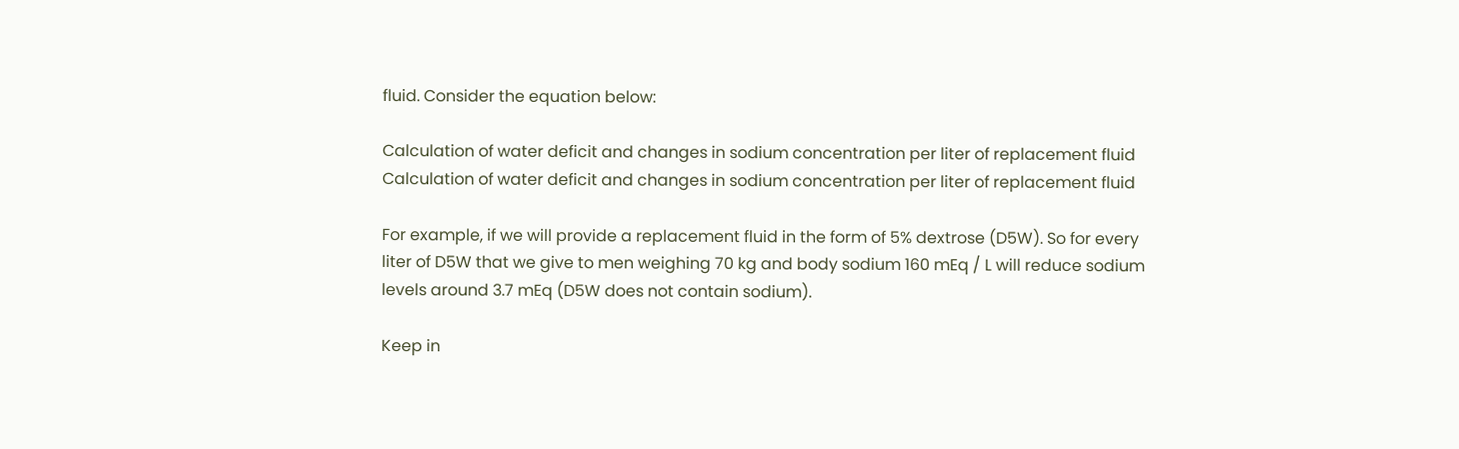fluid. Consider the equation below:

Calculation of water deficit and changes in sodium concentration per liter of replacement fluid
Calculation of water deficit and changes in sodium concentration per liter of replacement fluid

For example, if we will provide a replacement fluid in the form of 5% dextrose (D5W). So for every liter of D5W that we give to men weighing 70 kg and body sodium 160 mEq / L will reduce sodium levels around 3.7 mEq (D5W does not contain sodium).

Keep in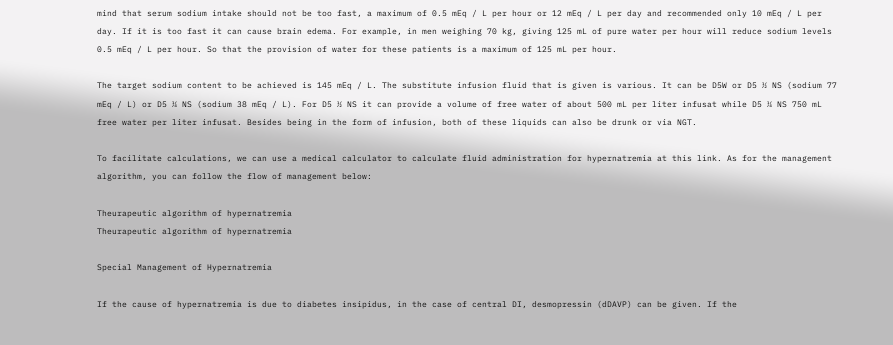mind that serum sodium intake should not be too fast, a maximum of 0.5 mEq / L per hour or 12 mEq / L per day and recommended only 10 mEq / L per day. If it is too fast it can cause brain edema. For example, in men weighing 70 kg, giving 125 mL of pure water per hour will reduce sodium levels 0.5 mEq / L per hour. So that the provision of water for these patients is a maximum of 125 mL per hour.

The target sodium content to be achieved is 145 mEq / L. The substitute infusion fluid that is given is various. It can be D5W or D5 ½ NS (sodium 77 mEq / L) or D5 ¼ NS (sodium 38 mEq / L). For D5 ½ NS it can provide a volume of free water of about 500 mL per liter infusat while D5 ¼ NS 750 mL free water per liter infusat. Besides being in the form of infusion, both of these liquids can also be drunk or via NGT.

To facilitate calculations, we can use a medical calculator to calculate fluid administration for hypernatremia at this link. As for the management algorithm, you can follow the flow of management below:

Theurapeutic algorithm of hypernatremia
Theurapeutic algorithm of hypernatremia

Special Management of Hypernatremia

If the cause of hypernatremia is due to diabetes insipidus, in the case of central DI, desmopressin (dDAVP) can be given. If the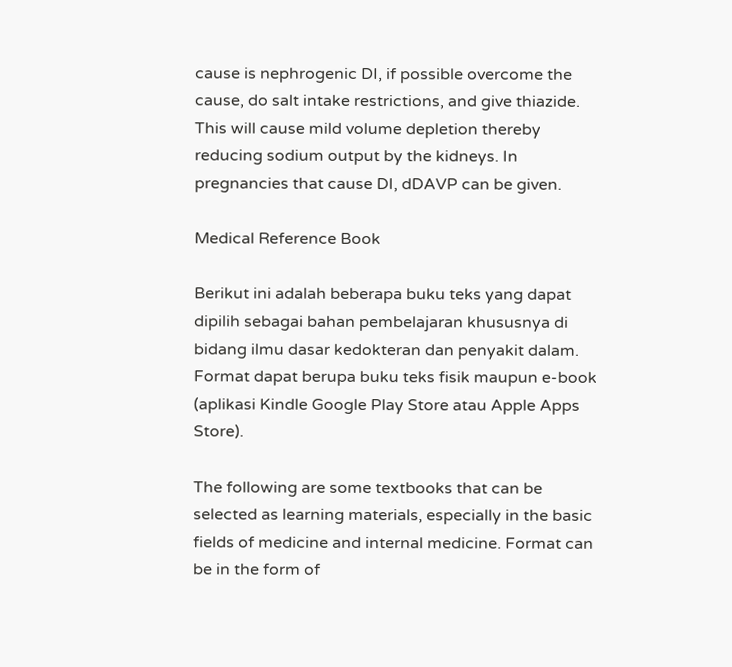cause is nephrogenic DI, if possible overcome the cause, do salt intake restrictions, and give thiazide. This will cause mild volume depletion thereby reducing sodium output by the kidneys. In pregnancies that cause DI, dDAVP can be given.

Medical Reference Book

Berikut ini adalah beberapa buku teks yang dapat dipilih sebagai bahan pembelajaran khususnya di bidang ilmu dasar kedokteran dan penyakit dalam. Format dapat berupa buku teks fisik maupun e-book (aplikasi Kindle Google Play Store atau Apple Apps Store).

The following are some textbooks that can be selected as learning materials, especially in the basic fields of medicine and internal medicine. Format can be in the form of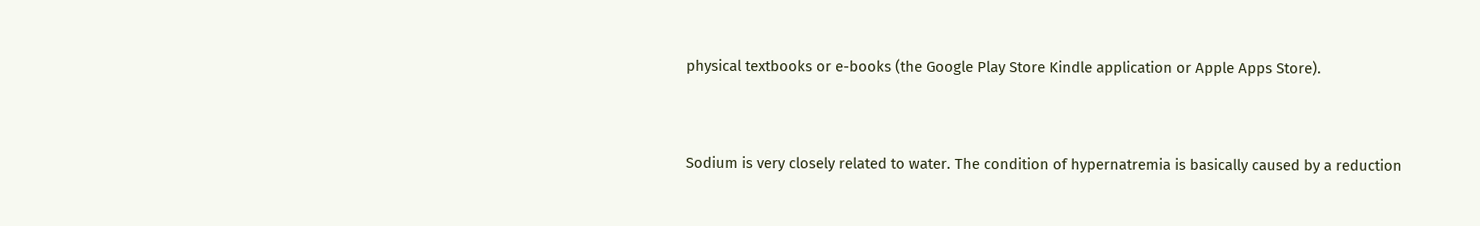physical textbooks or e-books (the Google Play Store Kindle application or Apple Apps Store).


Sodium is very closely related to water. The condition of hypernatremia is basically caused by a reduction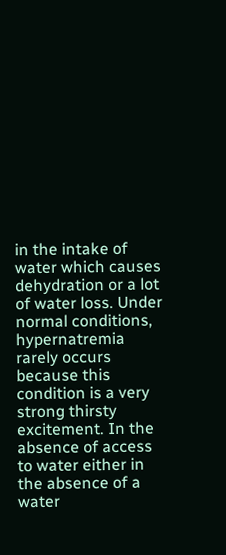in the intake of water which causes dehydration or a lot of water loss. Under normal conditions, hypernatremia rarely occurs because this condition is a very strong thirsty excitement. In the absence of access to water either in the absence of a water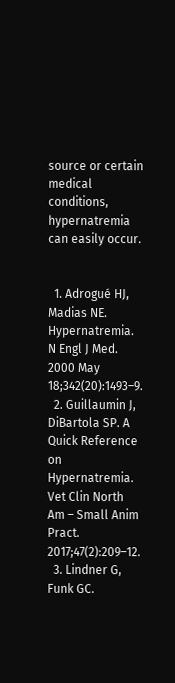source or certain medical conditions, hypernatremia can easily occur.


  1. Adrogué HJ, Madias NE. Hypernatremia. N Engl J Med. 2000 May 18;342(20):1493–9.
  2. Guillaumin J, DiBartola SP. A Quick Reference on Hypernatremia. Vet Clin North Am – Small Anim Pract. 2017;47(2):209–12.
  3. Lindner G, Funk GC.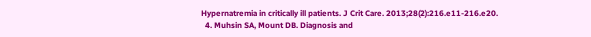Hypernatremia in critically ill patients. J Crit Care. 2013;28(2):216.e11-216.e20.
  4. Muhsin SA, Mount DB. Diagnosis and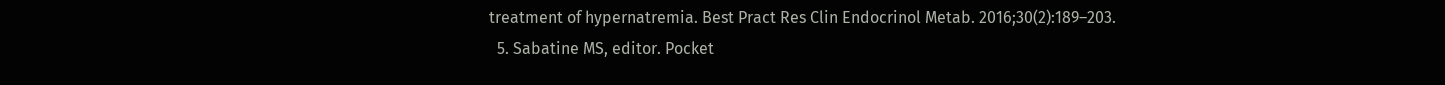treatment of hypernatremia. Best Pract Res Clin Endocrinol Metab. 2016;30(2):189–203.
  5. Sabatine MS, editor. Pocket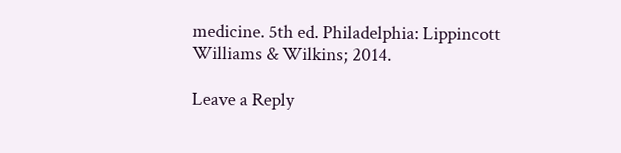medicine. 5th ed. Philadelphia: Lippincott Williams & Wilkins; 2014.

Leave a Reply